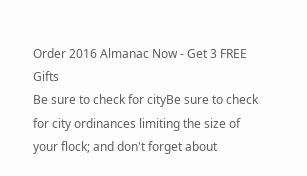Order 2016 Almanac Now - Get 3 FREE Gifts
Be sure to check for cityBe sure to check for city ordinances limiting the size of your flock; and don't forget about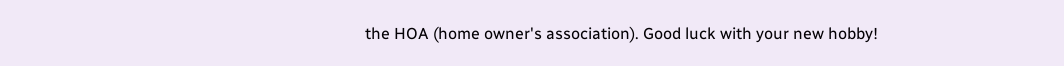the HOA (home owner's association). Good luck with your new hobby!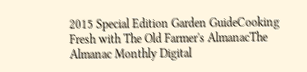2015 Special Edition Garden GuideCooking Fresh with The Old Farmer's AlmanacThe Almanac Monthly Digital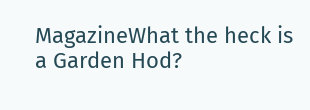MagazineWhat the heck is a Garden Hod?